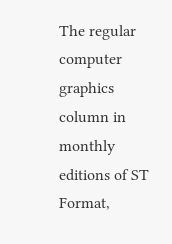The regular computer graphics column in monthly editions of ST Format,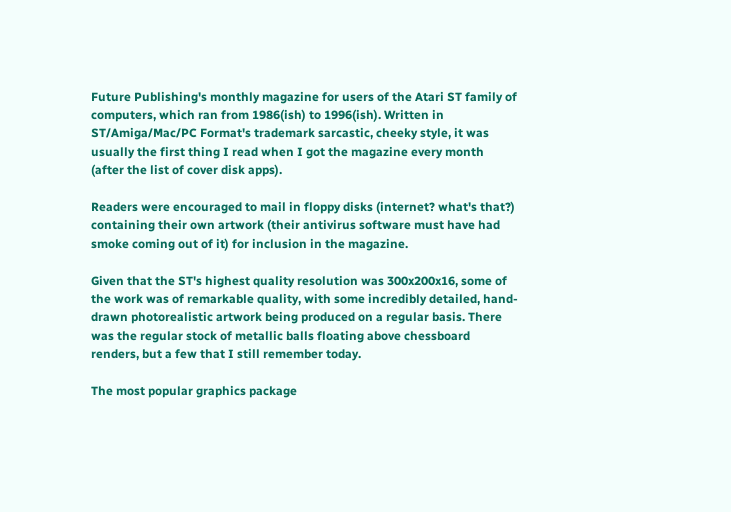Future Publishing's monthly magazine for users of the Atari ST family of computers, which ran from 1986(ish) to 1996(ish). Written in ST/Amiga/Mac/PC Format's trademark sarcastic, cheeky style, it was usually the first thing I read when I got the magazine every month (after the list of cover disk apps).

Readers were encouraged to mail in floppy disks (internet? what's that?) containing their own artwork (their antivirus software must have had smoke coming out of it) for inclusion in the magazine.

Given that the ST's highest quality resolution was 300x200x16, some of the work was of remarkable quality, with some incredibly detailed, hand-drawn photorealistic artwork being produced on a regular basis. There was the regular stock of metallic balls floating above chessboard renders, but a few that I still remember today.

The most popular graphics package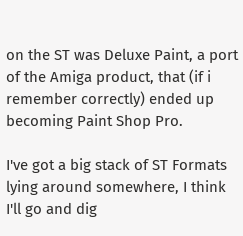on the ST was Deluxe Paint, a port of the Amiga product, that (if i remember correctly) ended up becoming Paint Shop Pro.

I've got a big stack of ST Formats lying around somewhere, I think I'll go and dig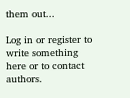them out...

Log in or register to write something here or to contact authors.